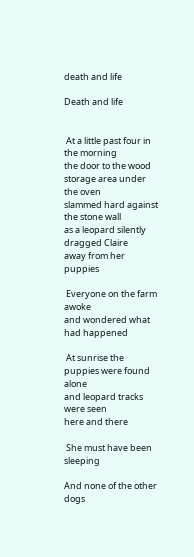death and life

Death and life


 At a little past four in the morning
the door to the wood storage area under the oven
slammed hard against the stone wall
as a leopard silently dragged Claire
away from her puppies

 Everyone on the farm awoke
and wondered what had happened

 At sunrise the puppies were found alone
and leopard tracks were seen
here and there

 She must have been sleeping

And none of the other dogs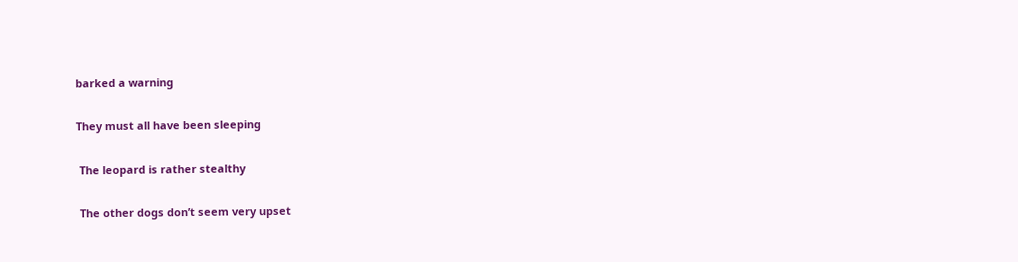barked a warning

They must all have been sleeping

 The leopard is rather stealthy

 The other dogs don’t seem very upset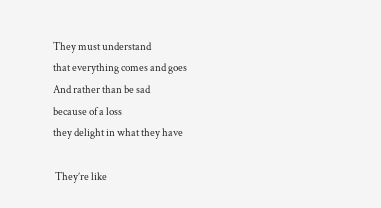They must understand
that everything comes and goes
And rather than be sad
because of a loss
they delight in what they have

 They’re like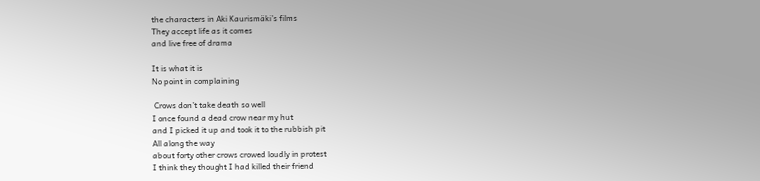the characters in Aki Kaurismäki’s films
They accept life as it comes
and live free of drama

It is what it is
No point in complaining

 Crows don’t take death so well
I once found a dead crow near my hut
and I picked it up and took it to the rubbish pit
All along the way
about forty other crows crowed loudly in protest
I think they thought I had killed their friend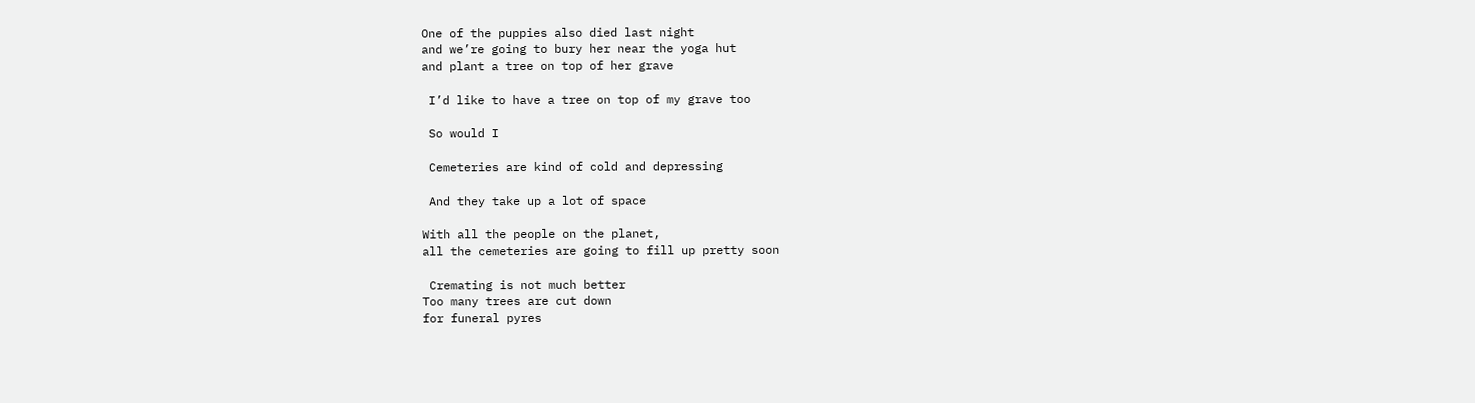One of the puppies also died last night
and we’re going to bury her near the yoga hut
and plant a tree on top of her grave

 I’d like to have a tree on top of my grave too

 So would I

 Cemeteries are kind of cold and depressing

 And they take up a lot of space

With all the people on the planet,
all the cemeteries are going to fill up pretty soon

 Cremating is not much better
Too many trees are cut down
for funeral pyres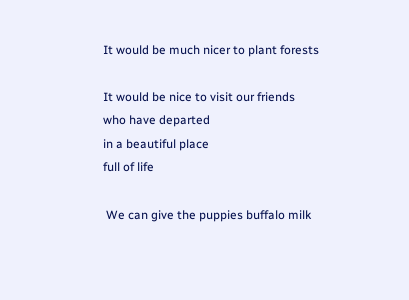It would be much nicer to plant forests

It would be nice to visit our friends
who have departed
in a beautiful place
full of life

 We can give the puppies buffalo milk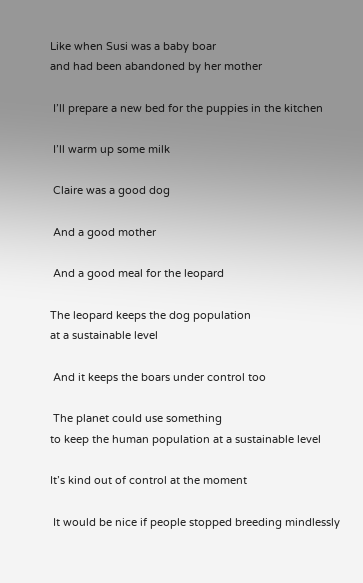Like when Susi was a baby boar
and had been abandoned by her mother

 I’ll prepare a new bed for the puppies in the kitchen

 I’ll warm up some milk

 Claire was a good dog

 And a good mother

 And a good meal for the leopard

The leopard keeps the dog population
at a sustainable level

 And it keeps the boars under control too

 The planet could use something
to keep the human population at a sustainable level

It’s kind out of control at the moment

 It would be nice if people stopped breeding mindlessly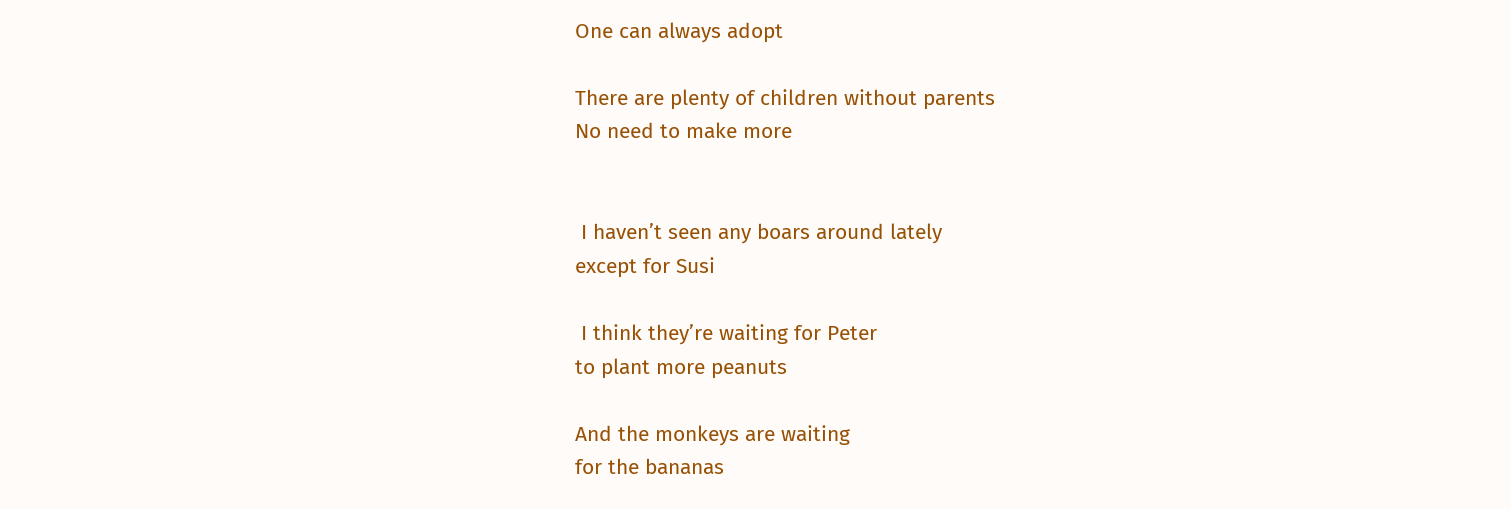One can always adopt

There are plenty of children without parents
No need to make more


 I haven’t seen any boars around lately
except for Susi

 I think they’re waiting for Peter
to plant more peanuts

And the monkeys are waiting
for the bananas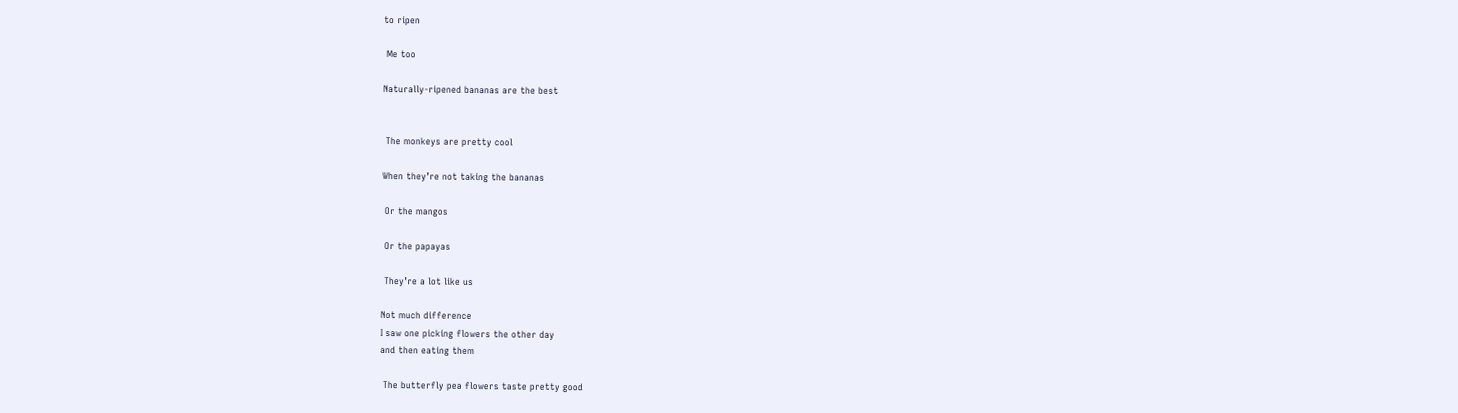to ripen

 Me too

Naturally-ripened bananas are the best


 The monkeys are pretty cool

When they’re not taking the bananas

 Or the mangos

 Or the papayas

 They’re a lot like us

Not much difference
I saw one picking flowers the other day
and then eating them

 The butterfly pea flowers taste pretty good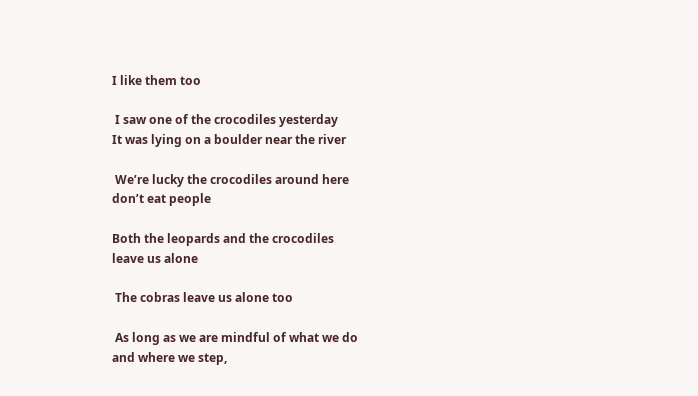I like them too

 I saw one of the crocodiles yesterday
It was lying on a boulder near the river

 We’re lucky the crocodiles around here
don’t eat people

Both the leopards and the crocodiles
leave us alone

 The cobras leave us alone too

 As long as we are mindful of what we do
and where we step,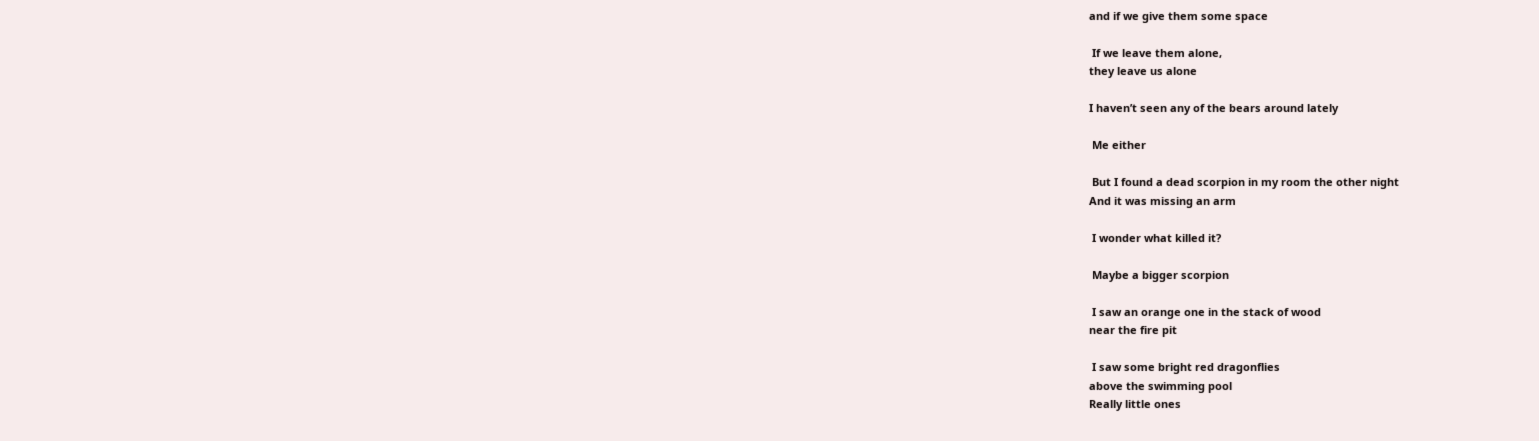and if we give them some space

 If we leave them alone,
they leave us alone

I haven’t seen any of the bears around lately

 Me either

 But I found a dead scorpion in my room the other night
And it was missing an arm

 I wonder what killed it?

 Maybe a bigger scorpion

 I saw an orange one in the stack of wood
near the fire pit

 I saw some bright red dragonflies
above the swimming pool
Really little ones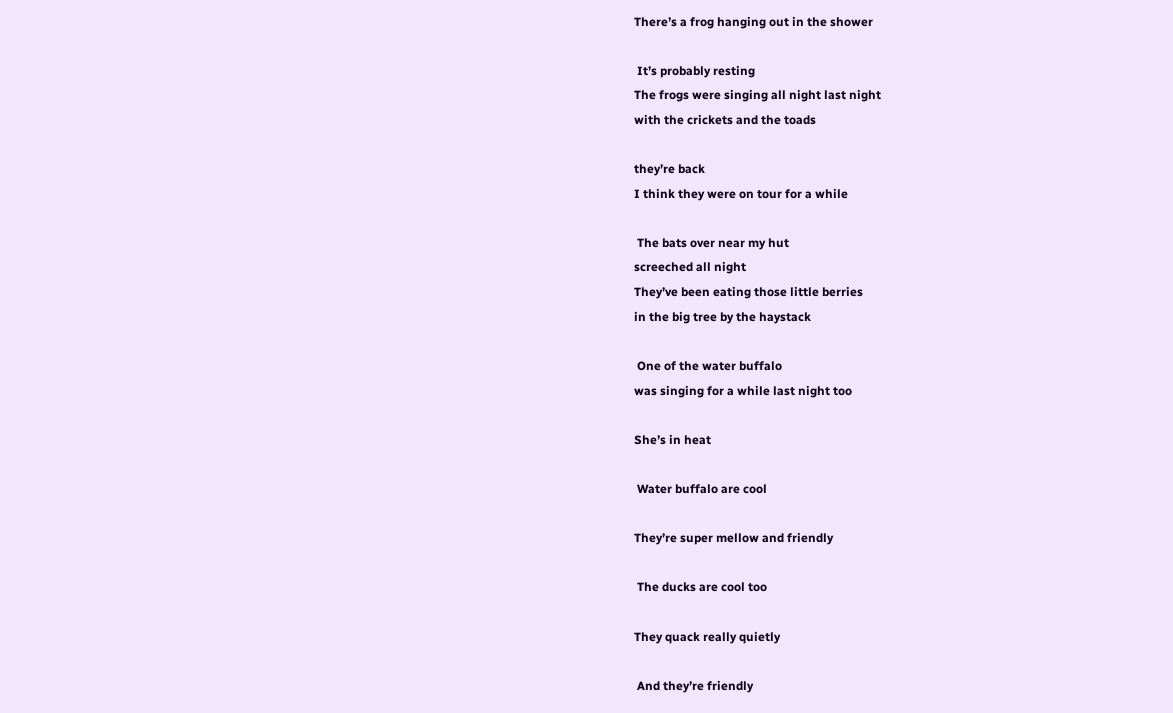There’s a frog hanging out in the shower

 It’s probably resting
The frogs were singing all night last night
with the crickets and the toads

they’re back
I think they were on tour for a while

 The bats over near my hut
screeched all night
They’ve been eating those little berries
in the big tree by the haystack

 One of the water buffalo
was singing for a while last night too

She’s in heat

 Water buffalo are cool

They’re super mellow and friendly

 The ducks are cool too

They quack really quietly

 And they’re friendly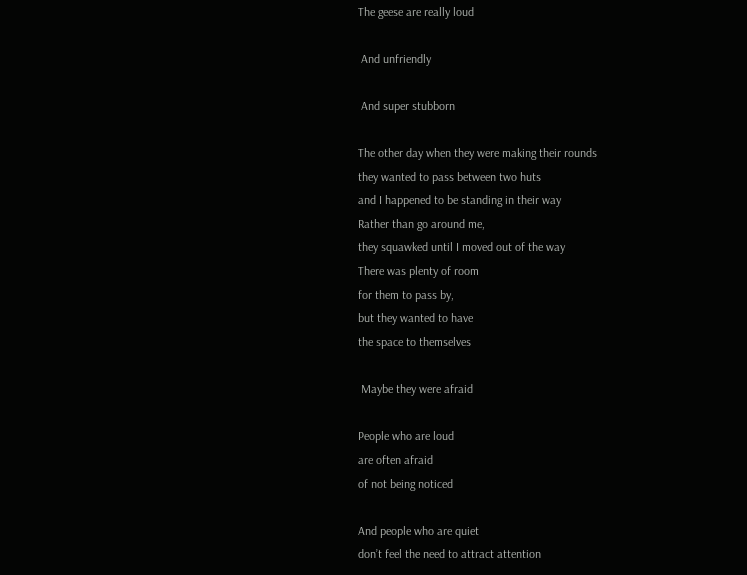The geese are really loud

 And unfriendly

 And super stubborn

The other day when they were making their rounds
they wanted to pass between two huts
and I happened to be standing in their way
Rather than go around me,
they squawked until I moved out of the way
There was plenty of room
for them to pass by,
but they wanted to have
the space to themselves

 Maybe they were afraid

People who are loud
are often afraid
of not being noticed

And people who are quiet
don’t feel the need to attract attention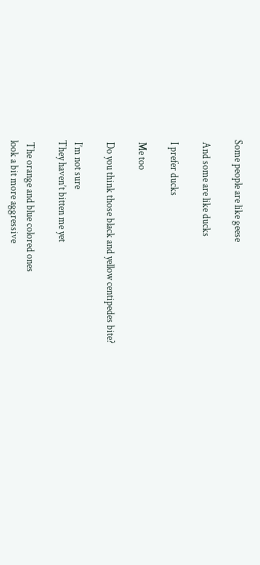Some people are like geese

 And some are like ducks

 I prefer ducks

 Me too

 Do you think those black and yellow centipedes bite?

 I’m not sure
They haven’t bitten me yet

 The orange and blue colored ones
look a bit more aggressive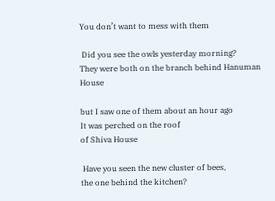You don’t want to mess with them

 Did you see the owls yesterday morning?
They were both on the branch behind Hanuman House

but I saw one of them about an hour ago
It was perched on the roof
of Shiva House

 Have you seen the new cluster of bees,
the one behind the kitchen?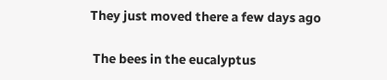They just moved there a few days ago

 The bees in the eucalyptus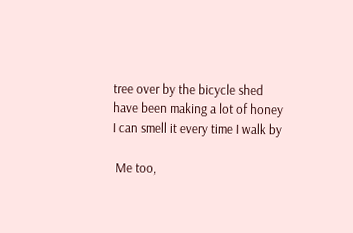tree over by the bicycle shed
have been making a lot of honey
I can smell it every time I walk by

 Me too,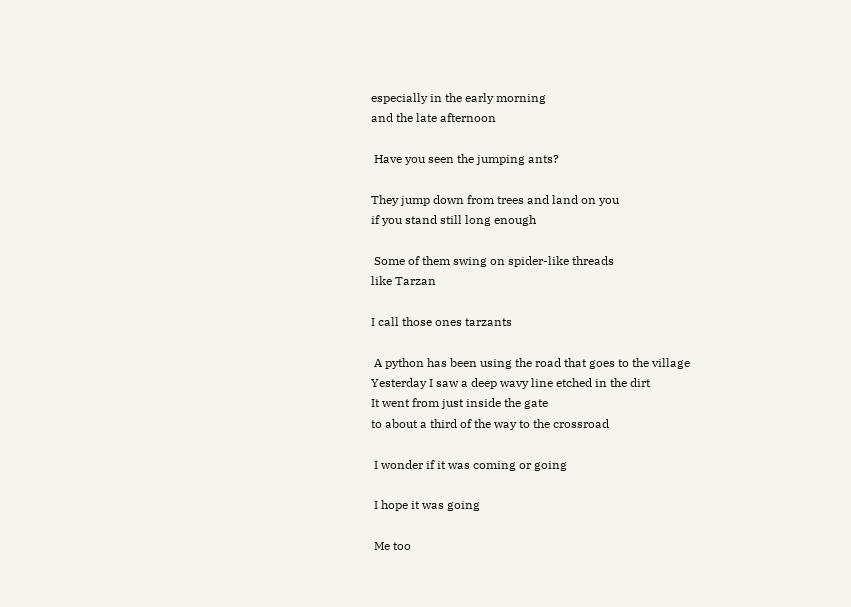especially in the early morning
and the late afternoon

 Have you seen the jumping ants?

They jump down from trees and land on you
if you stand still long enough

 Some of them swing on spider-like threads
like Tarzan

I call those ones tarzants

 A python has been using the road that goes to the village
Yesterday I saw a deep wavy line etched in the dirt
It went from just inside the gate
to about a third of the way to the crossroad

 I wonder if it was coming or going

 I hope it was going

 Me too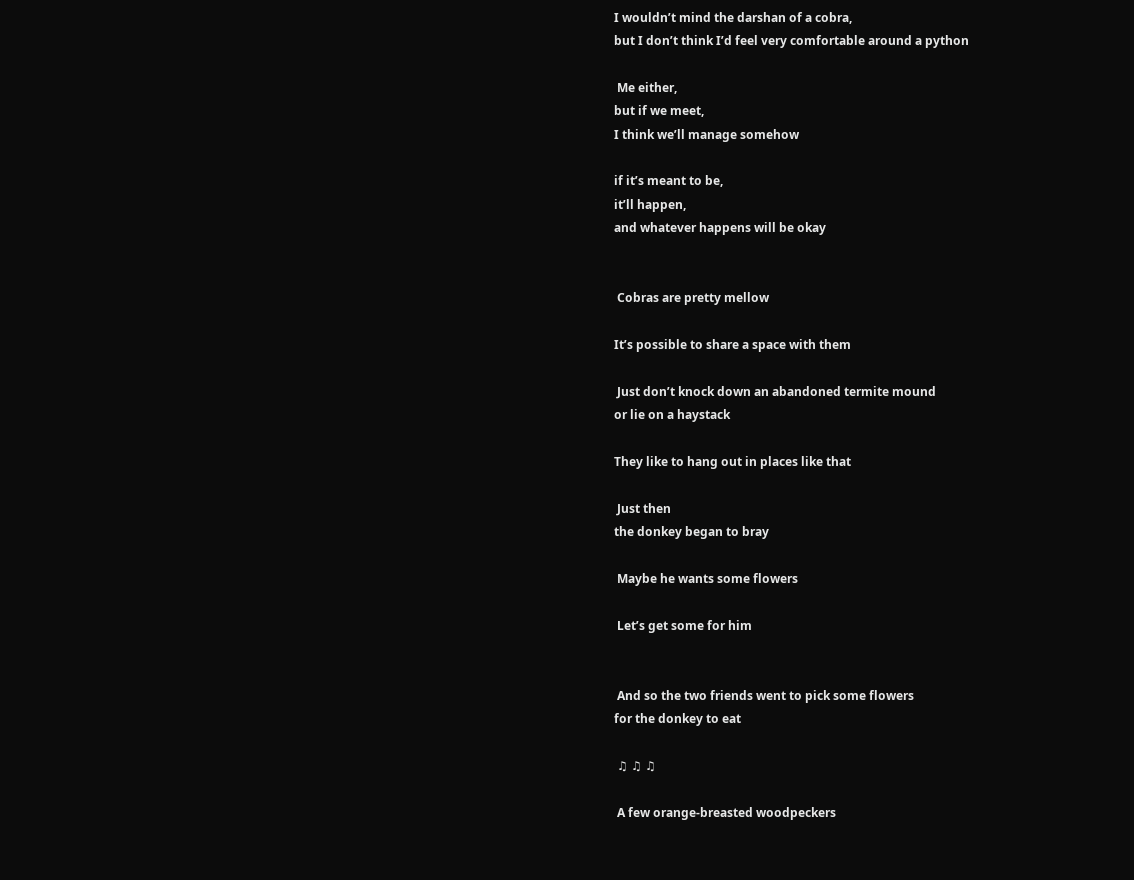I wouldn’t mind the darshan of a cobra,
but I don’t think I’d feel very comfortable around a python

 Me either,
but if we meet,
I think we’ll manage somehow

if it’s meant to be,
it’ll happen,
and whatever happens will be okay


 Cobras are pretty mellow

It’s possible to share a space with them

 Just don’t knock down an abandoned termite mound
or lie on a haystack

They like to hang out in places like that

 Just then
the donkey began to bray

 Maybe he wants some flowers

 Let’s get some for him


 And so the two friends went to pick some flowers
for the donkey to eat

 ♫ ♫ ♫

 A few orange-breasted woodpeckers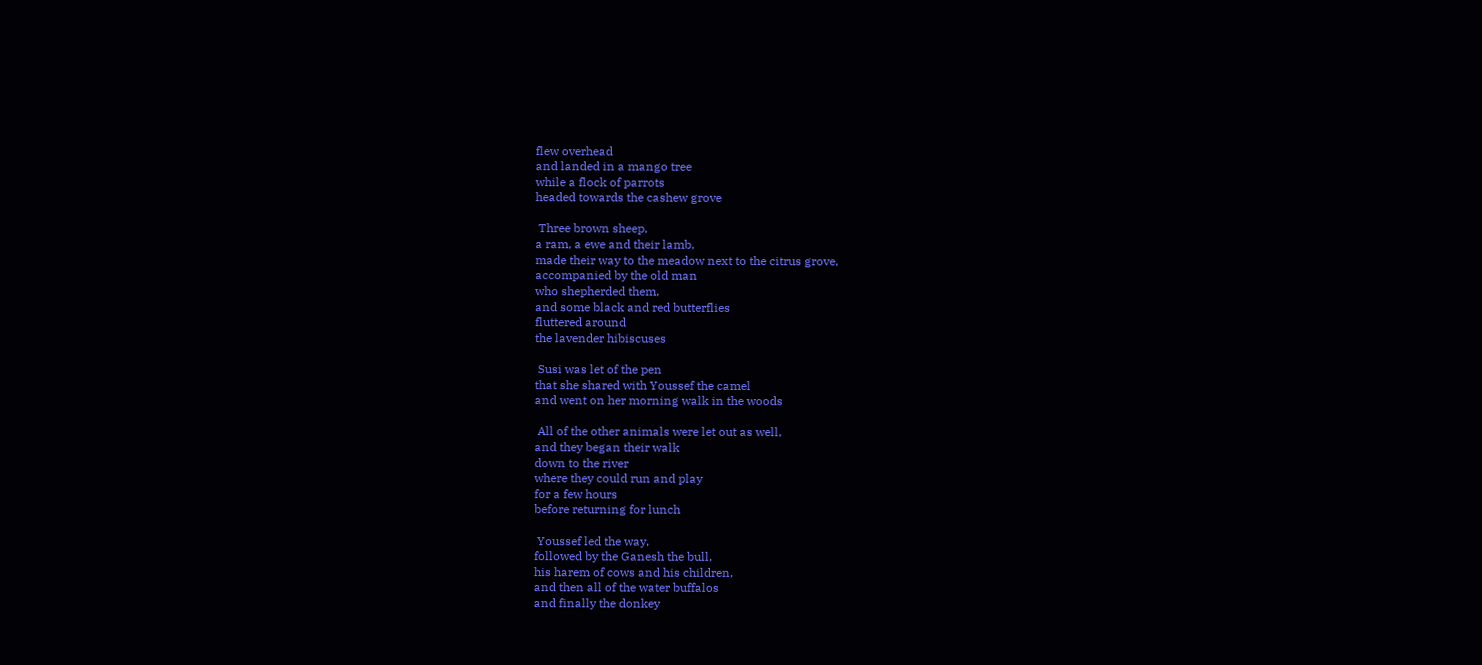flew overhead
and landed in a mango tree
while a flock of parrots
headed towards the cashew grove

 Three brown sheep,
a ram, a ewe and their lamb,
made their way to the meadow next to the citrus grove,
accompanied by the old man
who shepherded them,
and some black and red butterflies
fluttered around
the lavender hibiscuses

 Susi was let of the pen
that she shared with Youssef the camel
and went on her morning walk in the woods

 All of the other animals were let out as well,
and they began their walk
down to the river
where they could run and play
for a few hours
before returning for lunch

 Youssef led the way,
followed by the Ganesh the bull,
his harem of cows and his children,
and then all of the water buffalos
and finally the donkey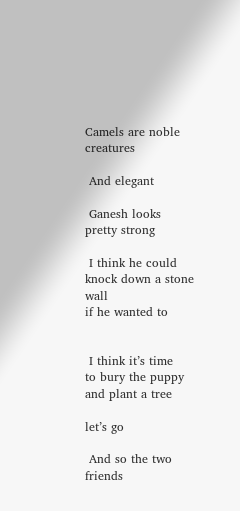Camels are noble creatures

 And elegant

 Ganesh looks pretty strong

 I think he could knock down a stone wall
if he wanted to


 I think it’s time
to bury the puppy
and plant a tree

let’s go

 And so the two friends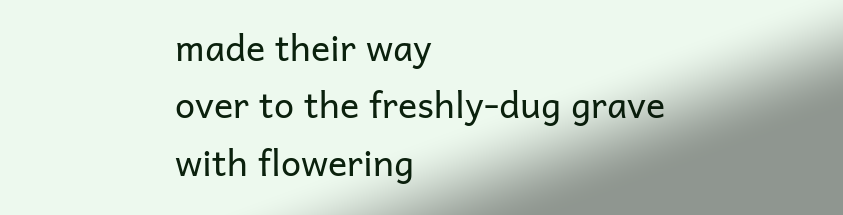made their way
over to the freshly-dug grave
with flowering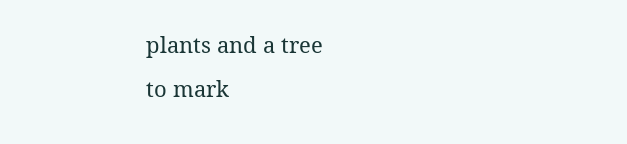plants and a tree
to mark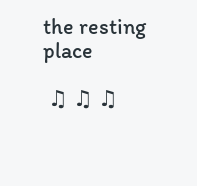the resting place

 ♫ ♫ ♫